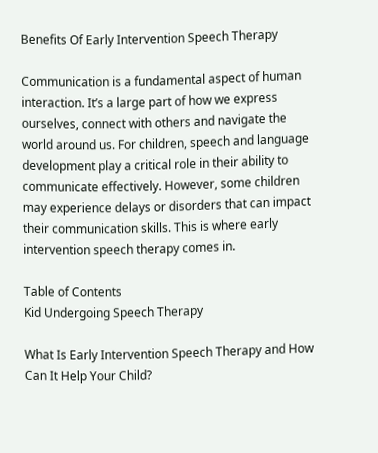Benefits Of Early Intervention Speech Therapy

Communication is a fundamental aspect of human interaction. It’s a large part of how we express ourselves, connect with others and navigate the world around us. For children, speech and language development play a critical role in their ability to communicate effectively. However, some children may experience delays or disorders that can impact their communication skills. This is where early intervention speech therapy comes in.

Table of Contents
Kid Undergoing Speech Therapy

What Is Early Intervention Speech Therapy and How Can It Help Your Child?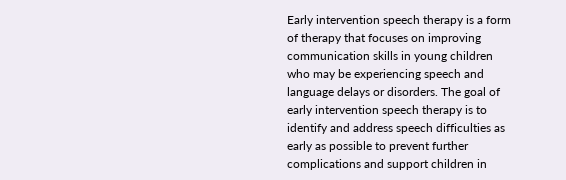Early intervention speech therapy is a form of therapy that focuses on improving communication skills in young children who may be experiencing speech and language delays or disorders. The goal of early intervention speech therapy is to identify and address speech difficulties as early as possible to prevent further complications and support children in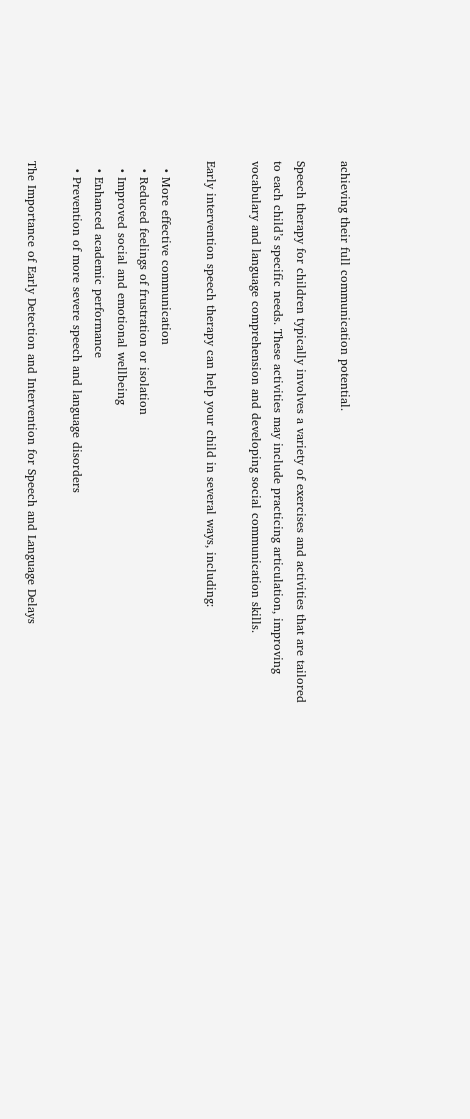achieving their full communication potential.

Speech therapy for children typically involves a variety of exercises and activities that are tailored to each child’s specific needs. These activities may include practicing articulation, improving vocabulary and language comprehension and developing social communication skills.

Early intervention speech therapy can help your child in several ways, including:

  • More effective communication
  • Reduced feelings of frustration or isolation
  • Improved social and emotional wellbeing
  • Enhanced academic performance
  • Prevention of more severe speech and language disorders

The Importance of Early Detection and Intervention for Speech and Language Delays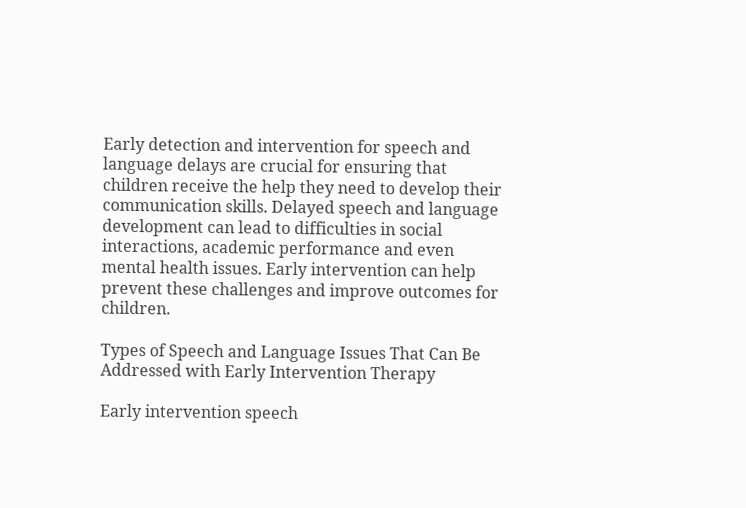Early detection and intervention for speech and language delays are crucial for ensuring that children receive the help they need to develop their communication skills. Delayed speech and language development can lead to difficulties in social interactions, academic performance and even mental health issues. Early intervention can help prevent these challenges and improve outcomes for children.

Types of Speech and Language Issues That Can Be Addressed with Early Intervention Therapy

Early intervention speech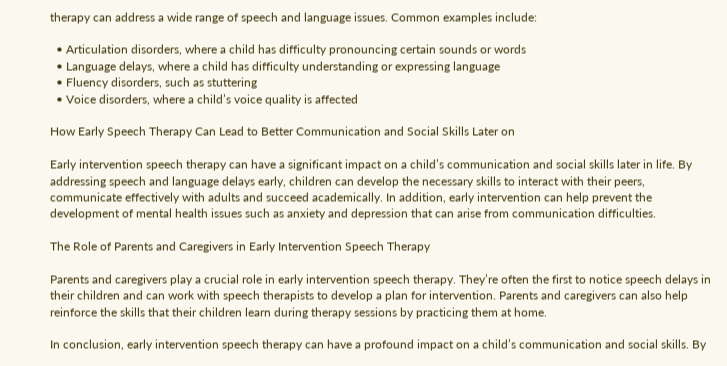therapy can address a wide range of speech and language issues. Common examples include:

  • Articulation disorders, where a child has difficulty pronouncing certain sounds or words
  • Language delays, where a child has difficulty understanding or expressing language
  • Fluency disorders, such as stuttering
  • Voice disorders, where a child’s voice quality is affected

How Early Speech Therapy Can Lead to Better Communication and Social Skills Later on

Early intervention speech therapy can have a significant impact on a child’s communication and social skills later in life. By addressing speech and language delays early, children can develop the necessary skills to interact with their peers, communicate effectively with adults and succeed academically. In addition, early intervention can help prevent the development of mental health issues such as anxiety and depression that can arise from communication difficulties.

The Role of Parents and Caregivers in Early Intervention Speech Therapy

Parents and caregivers play a crucial role in early intervention speech therapy. They’re often the first to notice speech delays in their children and can work with speech therapists to develop a plan for intervention. Parents and caregivers can also help reinforce the skills that their children learn during therapy sessions by practicing them at home.

In conclusion, early intervention speech therapy can have a profound impact on a child’s communication and social skills. By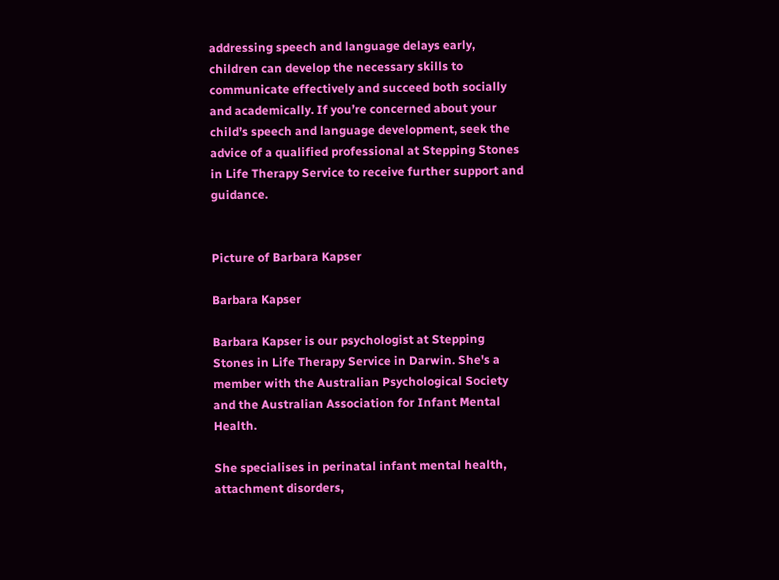addressing speech and language delays early, children can develop the necessary skills to communicate effectively and succeed both socially and academically. If you’re concerned about your child’s speech and language development, seek the advice of a qualified professional at Stepping Stones in Life Therapy Service to receive further support and guidance.


Picture of Barbara Kapser

Barbara Kapser

Barbara Kapser is our psychologist at Stepping Stones in Life Therapy Service in Darwin. She's a member with the Australian Psychological Society and the Australian Association for Infant Mental Health.

She specialises in perinatal infant mental health, attachment disorders,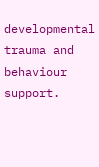developmental trauma and behaviour support.